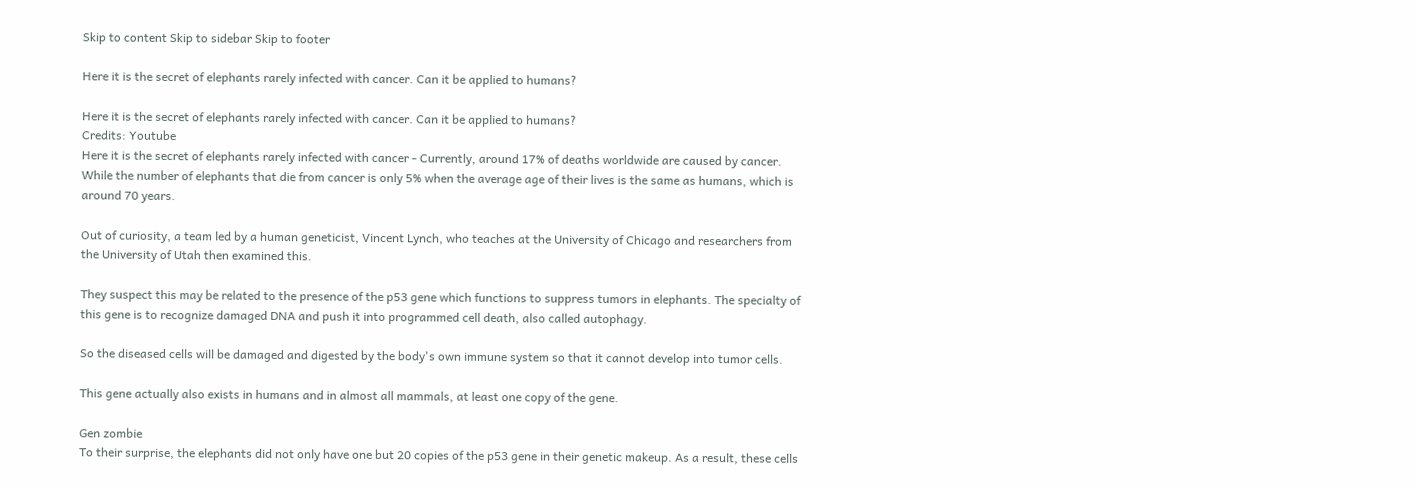Skip to content Skip to sidebar Skip to footer

Here it is the secret of elephants rarely infected with cancer. Can it be applied to humans?

Here it is the secret of elephants rarely infected with cancer. Can it be applied to humans?
Credits: Youtube
Here it is the secret of elephants rarely infected with cancer - Currently, around 17% of deaths worldwide are caused by cancer. While the number of elephants that die from cancer is only 5% when the average age of their lives is the same as humans, which is around 70 years.

Out of curiosity, a team led by a human geneticist, Vincent Lynch, who teaches at the University of Chicago and researchers from the University of Utah then examined this.

They suspect this may be related to the presence of the p53 gene which functions to suppress tumors in elephants. The specialty of this gene is to recognize damaged DNA and push it into programmed cell death, also called autophagy.

So the diseased cells will be damaged and digested by the body's own immune system so that it cannot develop into tumor cells.

This gene actually also exists in humans and in almost all mammals, at least one copy of the gene.

Gen zombie
To their surprise, the elephants did not only have one but 20 copies of the p53 gene in their genetic makeup. As a result, these cells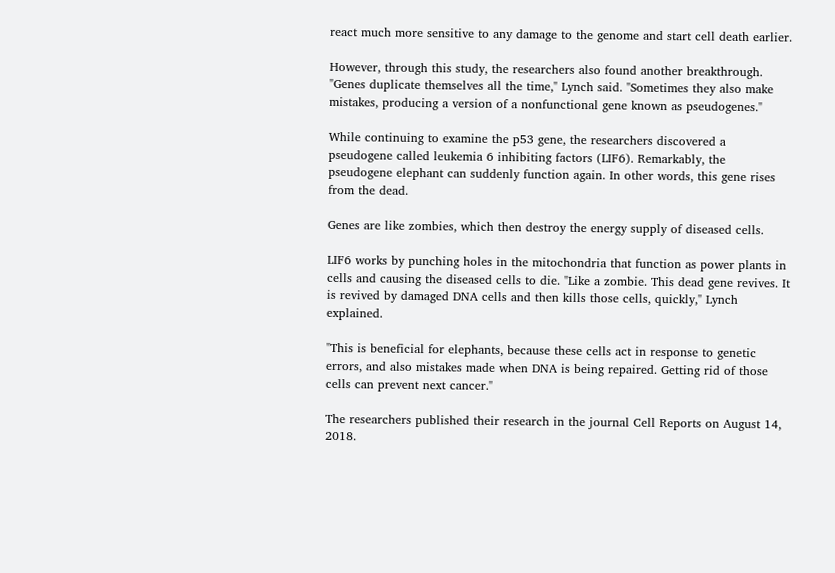react much more sensitive to any damage to the genome and start cell death earlier.

However, through this study, the researchers also found another breakthrough. "Genes duplicate themselves all the time," Lynch said. "Sometimes they also make mistakes, producing a version of a nonfunctional gene known as pseudogenes."

While continuing to examine the p53 gene, the researchers discovered a pseudogene called leukemia 6 inhibiting factors (LIF6). Remarkably, the pseudogene elephant can suddenly function again. In other words, this gene rises from the dead.

Genes are like zombies, which then destroy the energy supply of diseased cells.

LIF6 works by punching holes in the mitochondria that function as power plants in cells and causing the diseased cells to die. "Like a zombie. This dead gene revives. It is revived by damaged DNA cells and then kills those cells, quickly," Lynch explained.

"This is beneficial for elephants, because these cells act in response to genetic errors, and also mistakes made when DNA is being repaired. Getting rid of those cells can prevent next cancer."

The researchers published their research in the journal Cell Reports on August 14, 2018.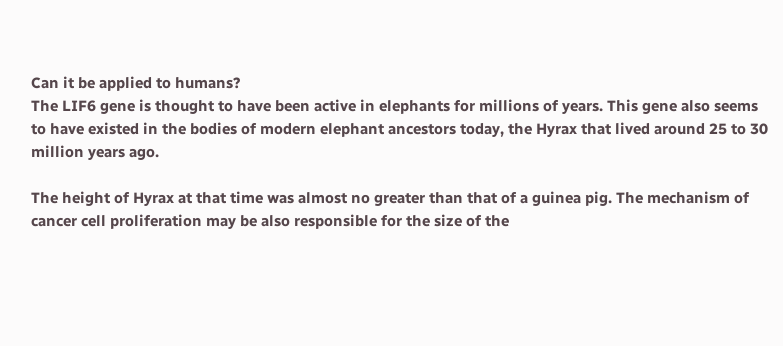Can it be applied to humans?
The LIF6 gene is thought to have been active in elephants for millions of years. This gene also seems to have existed in the bodies of modern elephant ancestors today, the Hyrax that lived around 25 to 30 million years ago.

The height of Hyrax at that time was almost no greater than that of a guinea pig. The mechanism of cancer cell proliferation may be also responsible for the size of the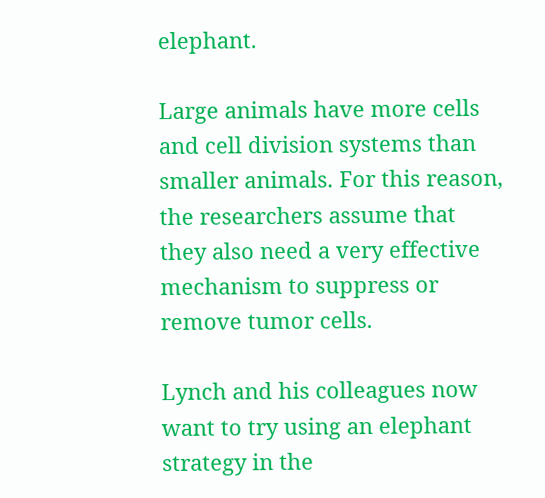elephant.

Large animals have more cells and cell division systems than smaller animals. For this reason, the researchers assume that they also need a very effective mechanism to suppress or remove tumor cells.

Lynch and his colleagues now want to try using an elephant strategy in the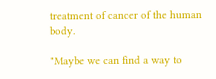treatment of cancer of the human body.

"Maybe we can find a way to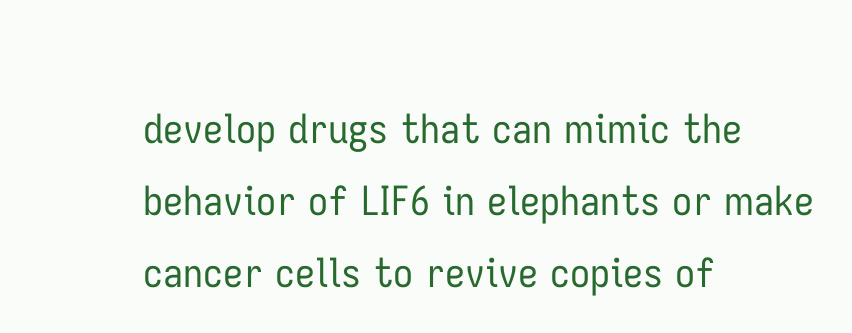develop drugs that can mimic the behavior of LIF6 in elephants or make cancer cells to revive copies of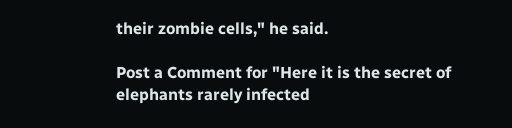their zombie cells," he said.

Post a Comment for "Here it is the secret of elephants rarely infected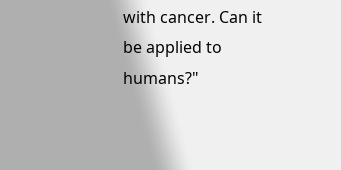with cancer. Can it be applied to humans?"